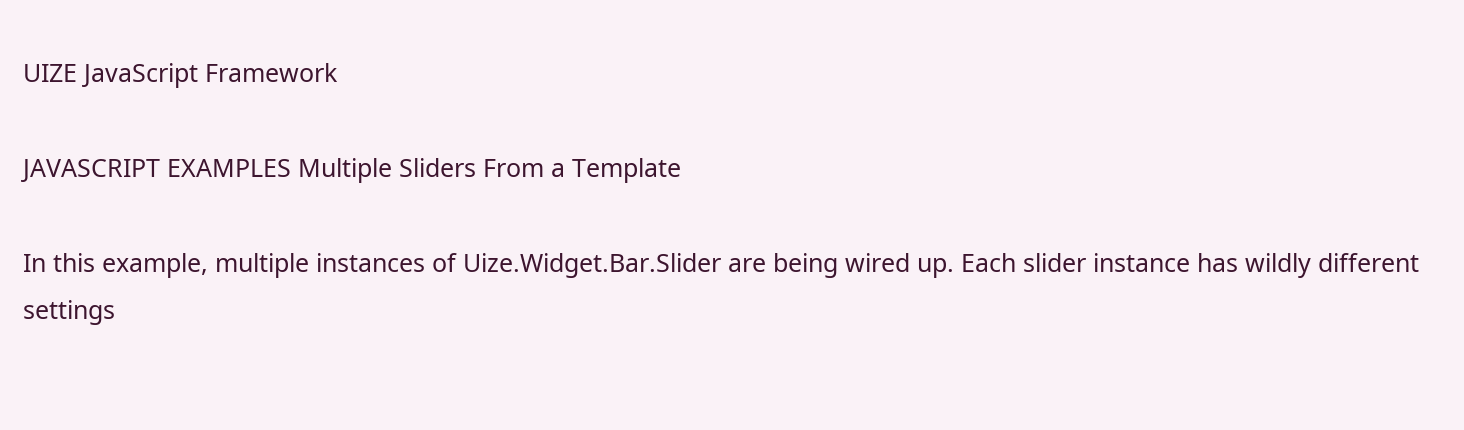UIZE JavaScript Framework

JAVASCRIPT EXAMPLES Multiple Sliders From a Template

In this example, multiple instances of Uize.Widget.Bar.Slider are being wired up. Each slider instance has wildly different settings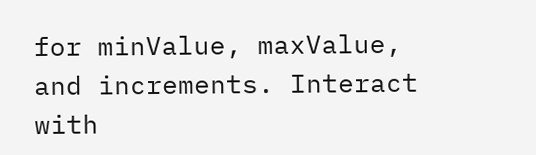for minValue, maxValue, and increments. Interact with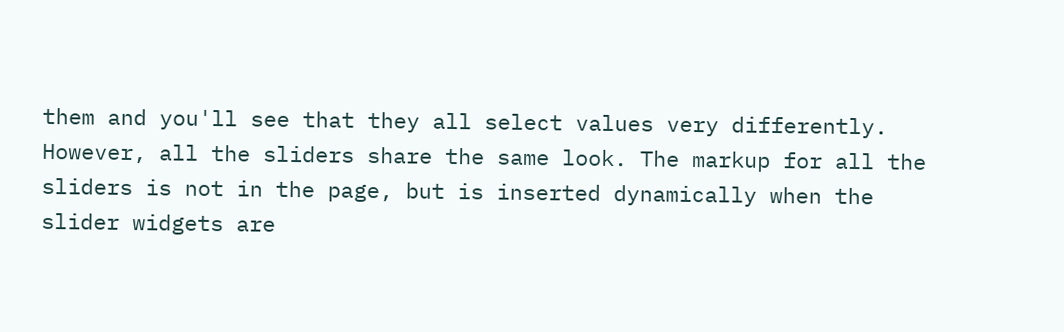them and you'll see that they all select values very differently. However, all the sliders share the same look. The markup for all the sliders is not in the page, but is inserted dynamically when the slider widgets are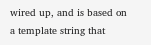wired up, and is based on a template string that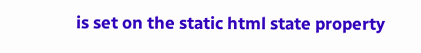is set on the static html state property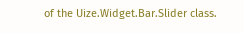of the Uize.Widget.Bar.Slider class.